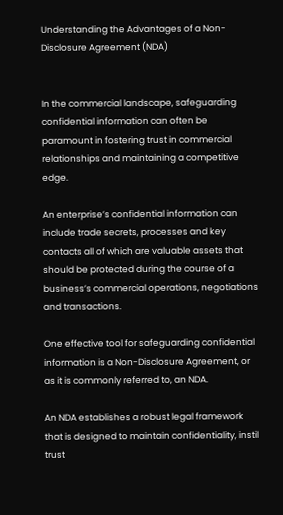Understanding the Advantages of a Non-Disclosure Agreement (NDA)


In the commercial landscape, safeguarding confidential information can often be paramount in fostering trust in commercial relationships and maintaining a competitive edge.

An enterprise’s confidential information can include trade secrets, processes and key contacts all of which are valuable assets that should be protected during the course of a business’s commercial operations, negotiations and transactions.

One effective tool for safeguarding confidential information is a Non-Disclosure Agreement, or as it is commonly referred to, an NDA.

An NDA establishes a robust legal framework that is designed to maintain confidentiality, instil trust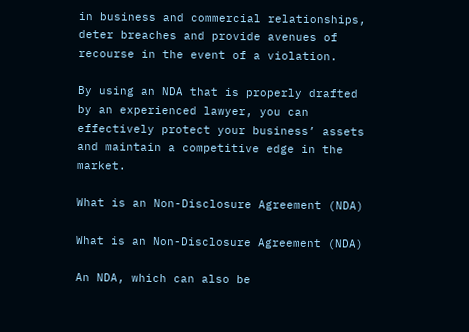in business and commercial relationships, deter breaches and provide avenues of recourse in the event of a violation.

By using an NDA that is properly drafted by an experienced lawyer, you can effectively protect your business’ assets and maintain a competitive edge in the market.

What is an Non-Disclosure Agreement (NDA)

What is an Non-Disclosure Agreement (NDA)

An NDA, which can also be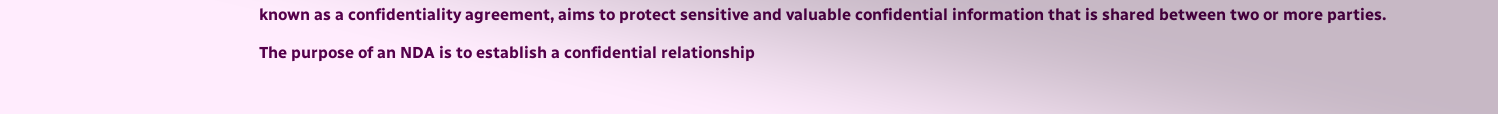known as a confidentiality agreement, aims to protect sensitive and valuable confidential information that is shared between two or more parties.

The purpose of an NDA is to establish a confidential relationship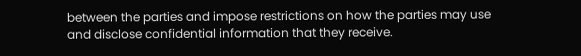between the parties and impose restrictions on how the parties may use and disclose confidential information that they receive.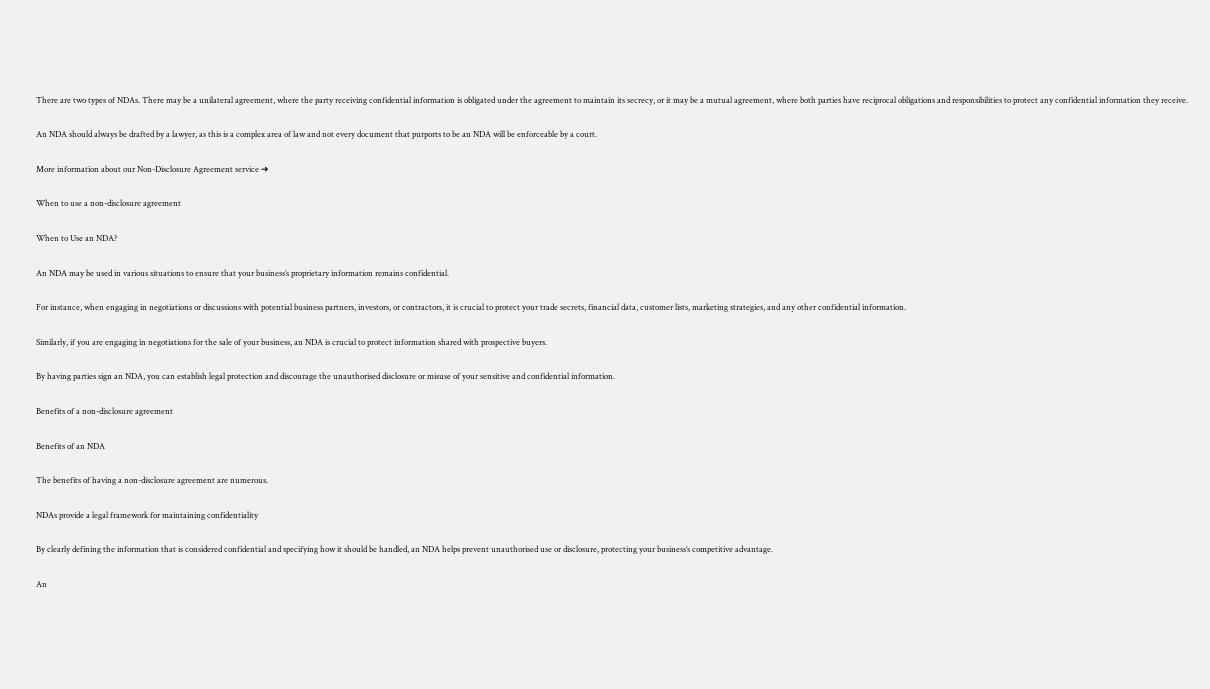There are two types of NDAs. There may be a unilateral agreement, where the party receiving confidential information is obligated under the agreement to maintain its secrecy, or it may be a mutual agreement, where both parties have reciprocal obligations and responsibilities to protect any confidential information they receive.

An NDA should always be drafted by a lawyer, as this is a complex area of law and not every document that purports to be an NDA will be enforceable by a court.

More information about our Non-Disclosure Agreement service ➜

When to use a non-disclosure agreement

When to Use an NDA?

An NDA may be used in various situations to ensure that your business’s proprietary information remains confidential.

For instance, when engaging in negotiations or discussions with potential business partners, investors, or contractors, it is crucial to protect your trade secrets, financial data, customer lists, marketing strategies, and any other confidential information.

Similarly, if you are engaging in negotiations for the sale of your business, an NDA is crucial to protect information shared with prospective buyers.

By having parties sign an NDA, you can establish legal protection and discourage the unauthorised disclosure or misuse of your sensitive and confidential information.

Benefits of a non-disclosure agreement

Benefits of an NDA

The benefits of having a non-disclosure agreement are numerous.

NDAs provide a legal framework for maintaining confidentiality

By clearly defining the information that is considered confidential and specifying how it should be handled, an NDA helps prevent unauthorised use or disclosure, protecting your business’s competitive advantage.

An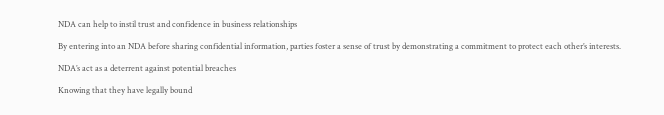NDA can help to instil trust and confidence in business relationships

By entering into an NDA before sharing confidential information, parties foster a sense of trust by demonstrating a commitment to protect each other’s interests.

NDA’s act as a deterrent against potential breaches

Knowing that they have legally bound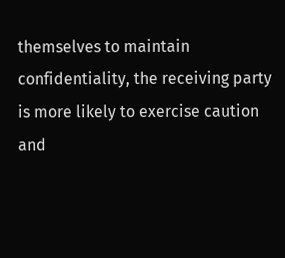themselves to maintain confidentiality, the receiving party is more likely to exercise caution and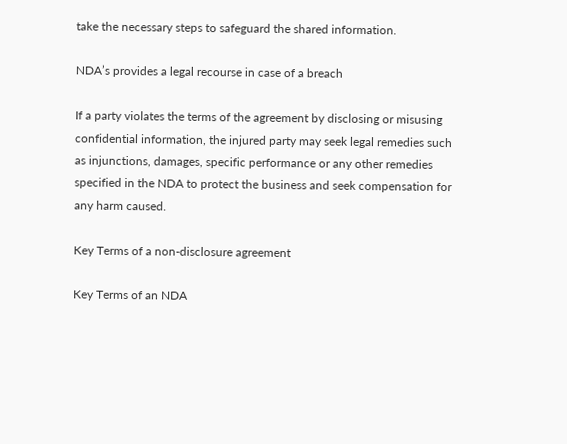take the necessary steps to safeguard the shared information.

NDA’s provides a legal recourse in case of a breach

If a party violates the terms of the agreement by disclosing or misusing confidential information, the injured party may seek legal remedies such as injunctions, damages, specific performance or any other remedies specified in the NDA to protect the business and seek compensation for any harm caused.

Key Terms of a non-disclosure agreement

Key Terms of an NDA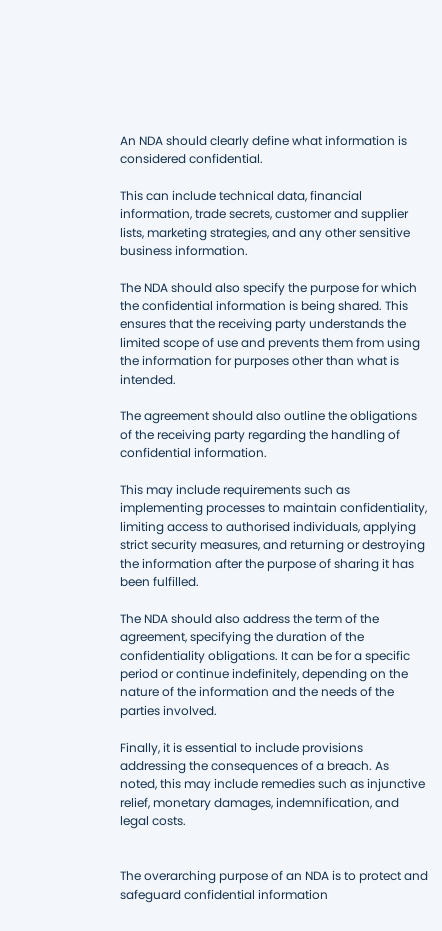An NDA should clearly define what information is considered confidential.

This can include technical data, financial information, trade secrets, customer and supplier lists, marketing strategies, and any other sensitive business information.

The NDA should also specify the purpose for which the confidential information is being shared. This ensures that the receiving party understands the limited scope of use and prevents them from using the information for purposes other than what is intended.

The agreement should also outline the obligations of the receiving party regarding the handling of confidential information.

This may include requirements such as implementing processes to maintain confidentiality, limiting access to authorised individuals, applying strict security measures, and returning or destroying the information after the purpose of sharing it has been fulfilled.

The NDA should also address the term of the agreement, specifying the duration of the confidentiality obligations. It can be for a specific period or continue indefinitely, depending on the nature of the information and the needs of the parties involved.

Finally, it is essential to include provisions addressing the consequences of a breach. As noted, this may include remedies such as injunctive relief, monetary damages, indemnification, and legal costs.


The overarching purpose of an NDA is to protect and safeguard confidential information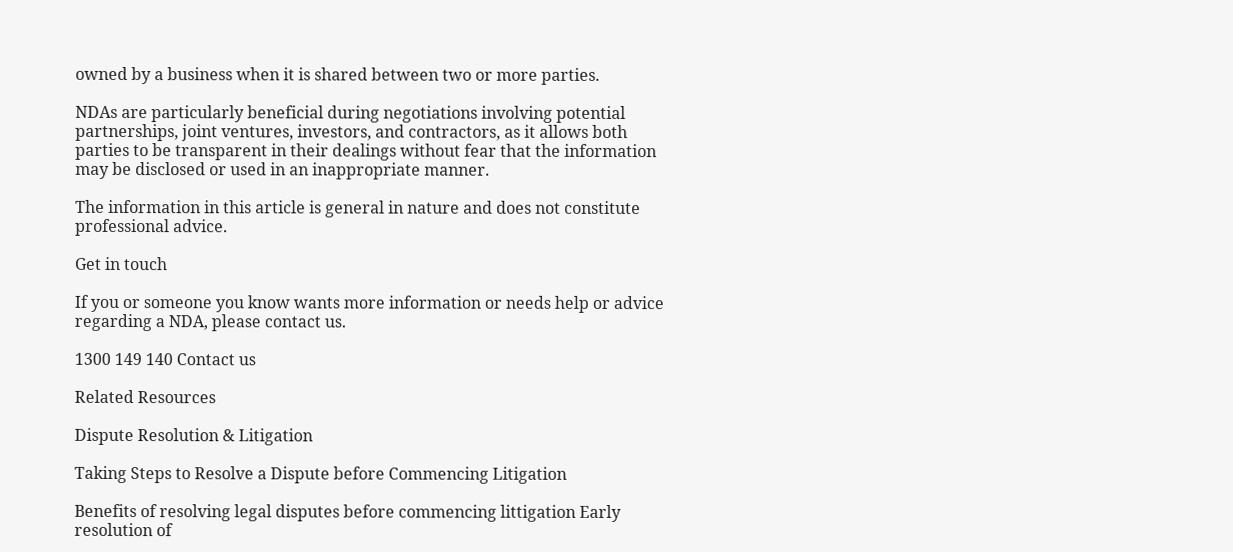owned by a business when it is shared between two or more parties.

NDAs are particularly beneficial during negotiations involving potential partnerships, joint ventures, investors, and contractors, as it allows both parties to be transparent in their dealings without fear that the information may be disclosed or used in an inappropriate manner.

The information in this article is general in nature and does not constitute professional advice.

Get in touch

If you or someone you know wants more information or needs help or advice regarding a NDA, please contact us.

1300 149 140 Contact us

Related Resources

Dispute Resolution & Litigation

Taking Steps to Resolve a Dispute before Commencing Litigation

Benefits of resolving legal disputes before commencing littigation Early resolution of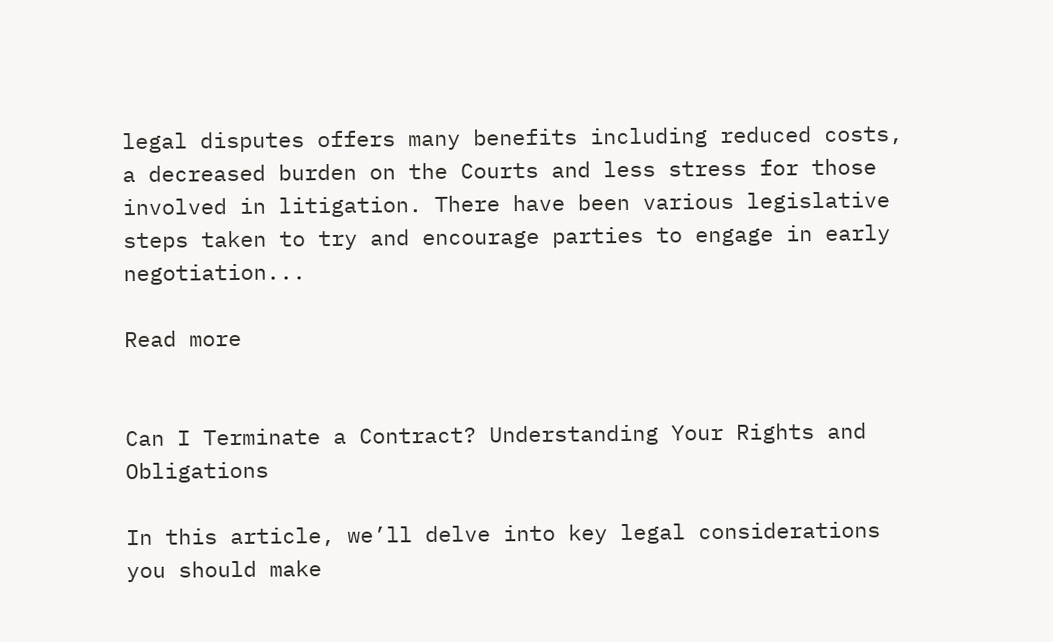legal disputes offers many benefits including reduced costs, a decreased burden on the Courts and less stress for those involved in litigation. There have been various legislative steps taken to try and encourage parties to engage in early negotiation...

Read more


Can I Terminate a Contract? Understanding Your Rights and Obligations

In this article, we’ll delve into key legal considerations you should make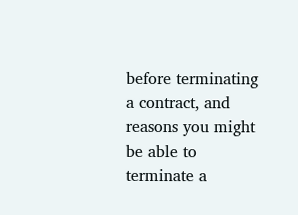before terminating a contract, and reasons you might be able to terminate a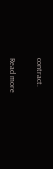contract.

Read more